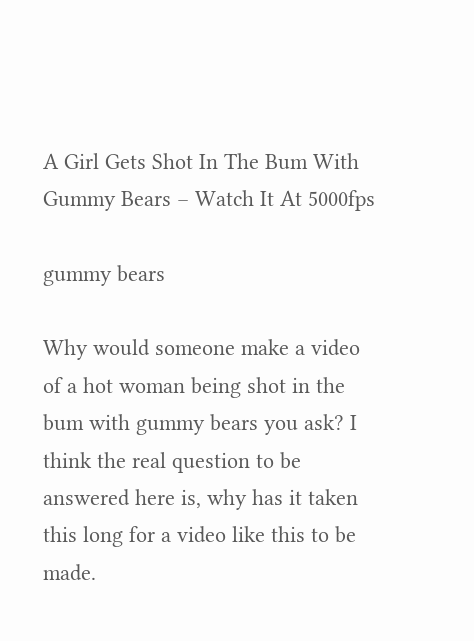A Girl Gets Shot In The Bum With Gummy Bears – Watch It At 5000fps

gummy bears

Why would someone make a video of a hot woman being shot in the bum with gummy bears you ask? I think the real question to be answered here is, why has it taken this long for a video like this to be made.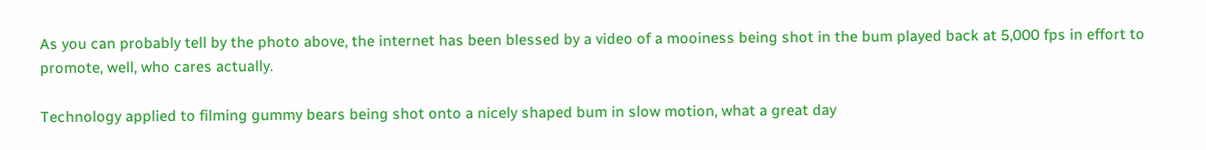As you can probably tell by the photo above, the internet has been blessed by a video of a mooiness being shot in the bum played back at 5,000 fps in effort to promote, well, who cares actually.

Technology applied to filming gummy bears being shot onto a nicely shaped bum in slow motion, what a great day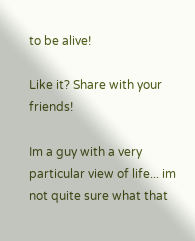to be alive!

Like it? Share with your friends!

Im a guy with a very particular view of life... im not quite sure what that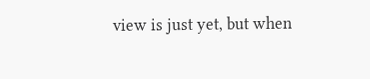view is just yet, but when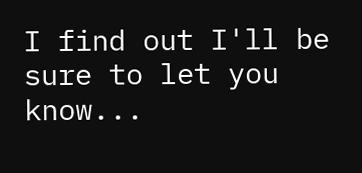I find out I'll be sure to let you know...